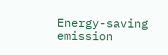Energy-saving emission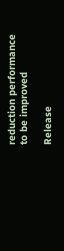reduction performance to be improved

Release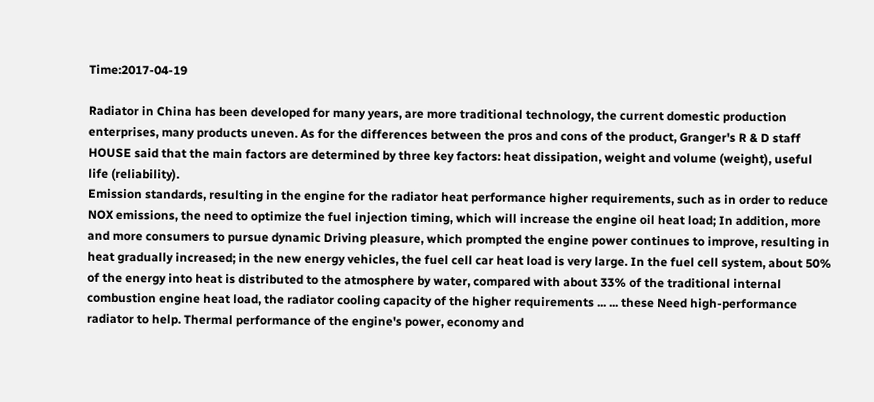Time:2017-04-19

Radiator in China has been developed for many years, are more traditional technology, the current domestic production enterprises, many products uneven. As for the differences between the pros and cons of the product, Granger's R & D staff HOUSE said that the main factors are determined by three key factors: heat dissipation, weight and volume (weight), useful life (reliability).
Emission standards, resulting in the engine for the radiator heat performance higher requirements, such as in order to reduce NOX emissions, the need to optimize the fuel injection timing, which will increase the engine oil heat load; In addition, more and more consumers to pursue dynamic Driving pleasure, which prompted the engine power continues to improve, resulting in heat gradually increased; in the new energy vehicles, the fuel cell car heat load is very large. In the fuel cell system, about 50% of the energy into heat is distributed to the atmosphere by water, compared with about 33% of the traditional internal combustion engine heat load, the radiator cooling capacity of the higher requirements ... ... these Need high-performance radiator to help. Thermal performance of the engine's power, economy and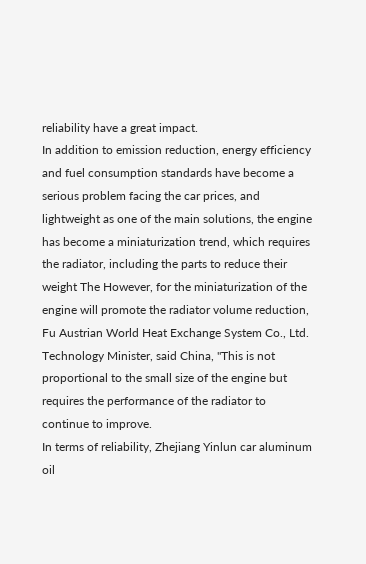reliability have a great impact.
In addition to emission reduction, energy efficiency and fuel consumption standards have become a serious problem facing the car prices, and lightweight as one of the main solutions, the engine has become a miniaturization trend, which requires the radiator, including the parts to reduce their weight The However, for the miniaturization of the engine will promote the radiator volume reduction, Fu Austrian World Heat Exchange System Co., Ltd. Technology Minister, said China, "This is not proportional to the small size of the engine but requires the performance of the radiator to continue to improve.
In terms of reliability, Zhejiang Yinlun car aluminum oil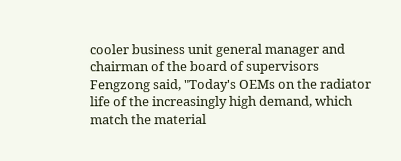cooler business unit general manager and chairman of the board of supervisors Fengzong said, "Today's OEMs on the radiator life of the increasingly high demand, which match the material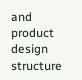and product design structure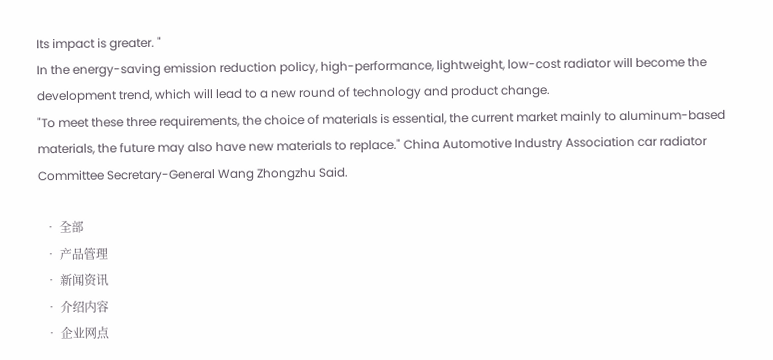Its impact is greater. "
In the energy-saving emission reduction policy, high-performance, lightweight, low-cost radiator will become the development trend, which will lead to a new round of technology and product change.
"To meet these three requirements, the choice of materials is essential, the current market mainly to aluminum-based materials, the future may also have new materials to replace." China Automotive Industry Association car radiator Committee Secretary-General Wang Zhongzhu Said.

  • 全部
  • 产品管理
  • 新闻资讯
  • 介绍内容
  • 企业网点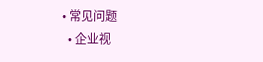• 常见问题
  • 企业视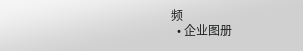频
  • 企业图册